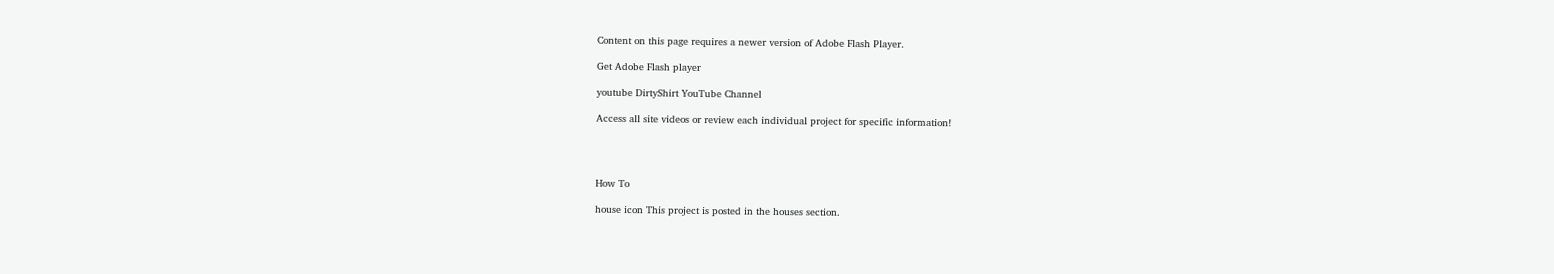Content on this page requires a newer version of Adobe Flash Player.

Get Adobe Flash player

youtube DirtyShirt YouTube Channel

Access all site videos or review each individual project for specific information!




How To

house icon This project is posted in the houses section.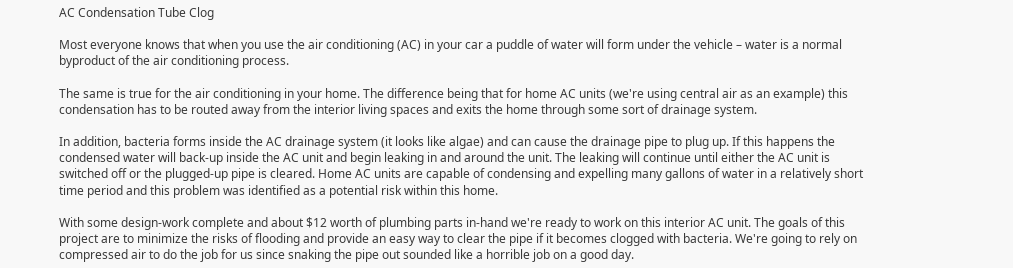AC Condensation Tube Clog

Most everyone knows that when you use the air conditioning (AC) in your car a puddle of water will form under the vehicle – water is a normal byproduct of the air conditioning process.

The same is true for the air conditioning in your home. The difference being that for home AC units (we're using central air as an example) this condensation has to be routed away from the interior living spaces and exits the home through some sort of drainage system.

In addition, bacteria forms inside the AC drainage system (it looks like algae) and can cause the drainage pipe to plug up. If this happens the condensed water will back-up inside the AC unit and begin leaking in and around the unit. The leaking will continue until either the AC unit is switched off or the plugged-up pipe is cleared. Home AC units are capable of condensing and expelling many gallons of water in a relatively short time period and this problem was identified as a potential risk within this home.

With some design-work complete and about $12 worth of plumbing parts in-hand we're ready to work on this interior AC unit. The goals of this project are to minimize the risks of flooding and provide an easy way to clear the pipe if it becomes clogged with bacteria. We're going to rely on compressed air to do the job for us since snaking the pipe out sounded like a horrible job on a good day.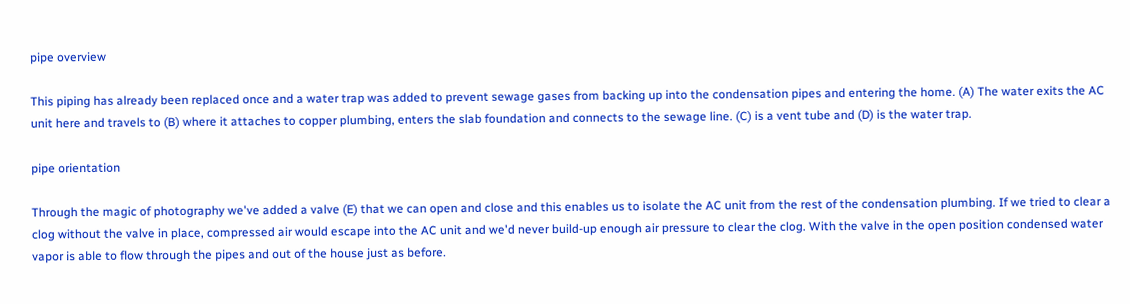pipe overview

This piping has already been replaced once and a water trap was added to prevent sewage gases from backing up into the condensation pipes and entering the home. (A) The water exits the AC unit here and travels to (B) where it attaches to copper plumbing, enters the slab foundation and connects to the sewage line. (C) is a vent tube and (D) is the water trap.

pipe orientation

Through the magic of photography we've added a valve (E) that we can open and close and this enables us to isolate the AC unit from the rest of the condensation plumbing. If we tried to clear a clog without the valve in place, compressed air would escape into the AC unit and we'd never build-up enough air pressure to clear the clog. With the valve in the open position condensed water vapor is able to flow through the pipes and out of the house just as before.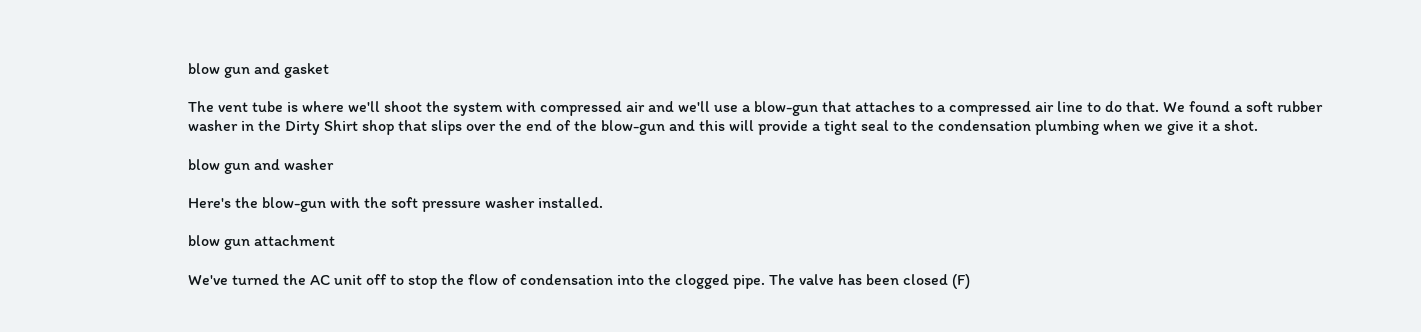blow gun and gasket

The vent tube is where we'll shoot the system with compressed air and we'll use a blow-gun that attaches to a compressed air line to do that. We found a soft rubber washer in the Dirty Shirt shop that slips over the end of the blow-gun and this will provide a tight seal to the condensation plumbing when we give it a shot.

blow gun and washer

Here's the blow-gun with the soft pressure washer installed.

blow gun attachment

We've turned the AC unit off to stop the flow of condensation into the clogged pipe. The valve has been closed (F)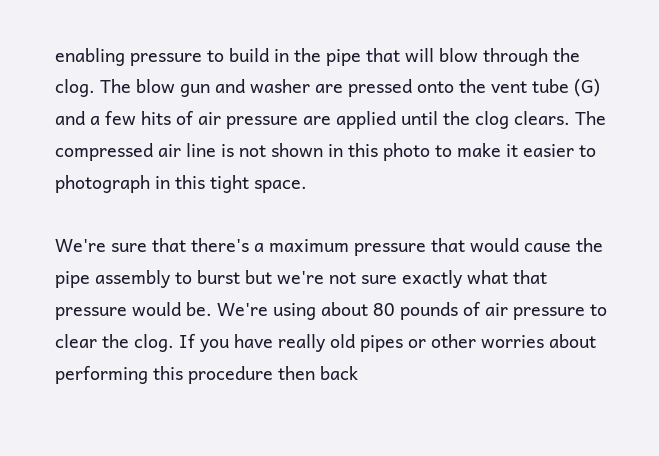enabling pressure to build in the pipe that will blow through the clog. The blow gun and washer are pressed onto the vent tube (G) and a few hits of air pressure are applied until the clog clears. The compressed air line is not shown in this photo to make it easier to photograph in this tight space.

We're sure that there's a maximum pressure that would cause the pipe assembly to burst but we're not sure exactly what that pressure would be. We're using about 80 pounds of air pressure to clear the clog. If you have really old pipes or other worries about performing this procedure then back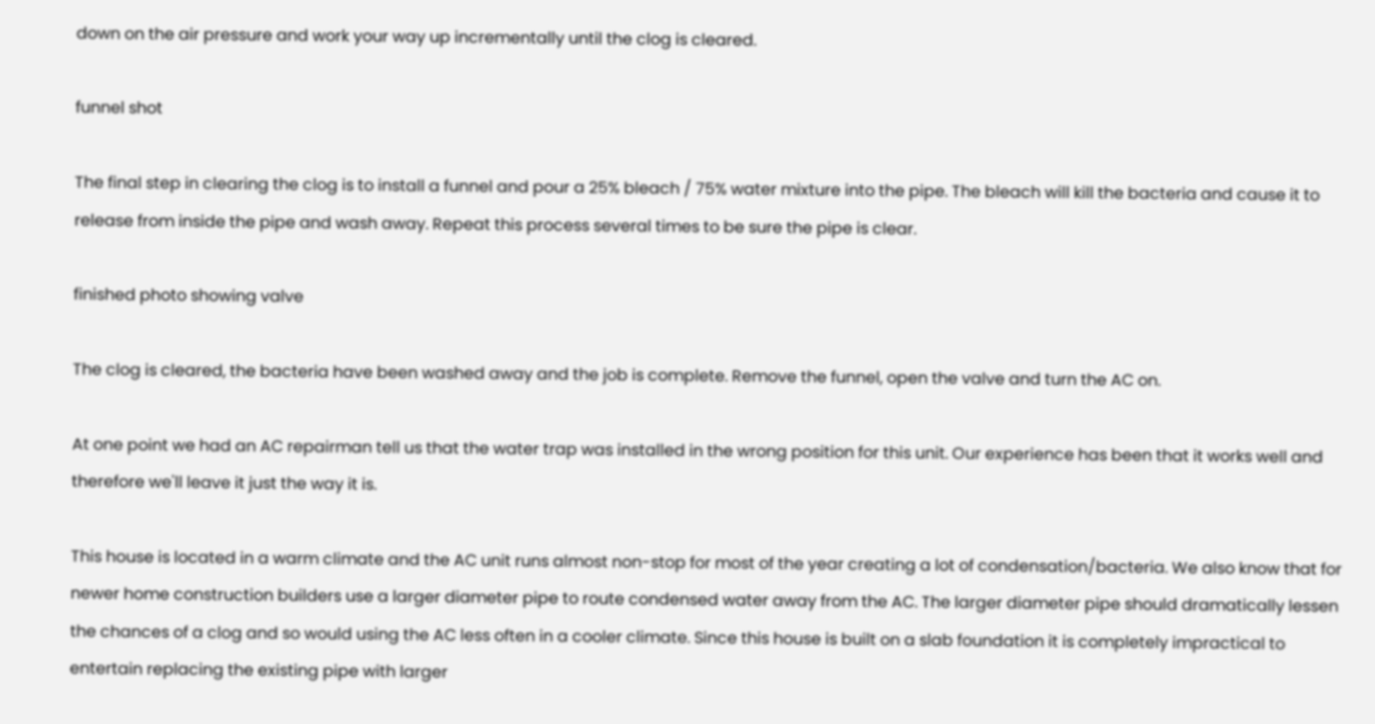down on the air pressure and work your way up incrementally until the clog is cleared.

funnel shot

The final step in clearing the clog is to install a funnel and pour a 25% bleach / 75% water mixture into the pipe. The bleach will kill the bacteria and cause it to release from inside the pipe and wash away. Repeat this process several times to be sure the pipe is clear.

finished photo showing valve

The clog is cleared, the bacteria have been washed away and the job is complete. Remove the funnel, open the valve and turn the AC on.

At one point we had an AC repairman tell us that the water trap was installed in the wrong position for this unit. Our experience has been that it works well and therefore we'll leave it just the way it is.

This house is located in a warm climate and the AC unit runs almost non-stop for most of the year creating a lot of condensation/bacteria. We also know that for newer home construction builders use a larger diameter pipe to route condensed water away from the AC. The larger diameter pipe should dramatically lessen the chances of a clog and so would using the AC less often in a cooler climate. Since this house is built on a slab foundation it is completely impractical to entertain replacing the existing pipe with larger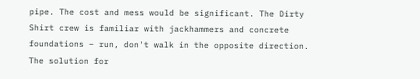pipe. The cost and mess would be significant. The Dirty Shirt crew is familiar with jackhammers and concrete foundations – run, don't walk in the opposite direction. The solution for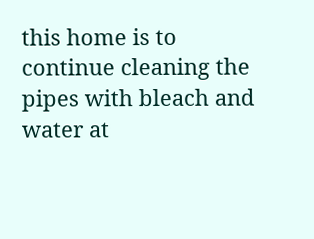this home is to continue cleaning the pipes with bleach and water at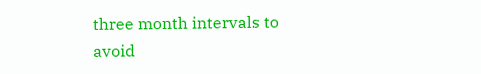three month intervals to avoid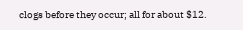clogs before they occur; all for about $12.